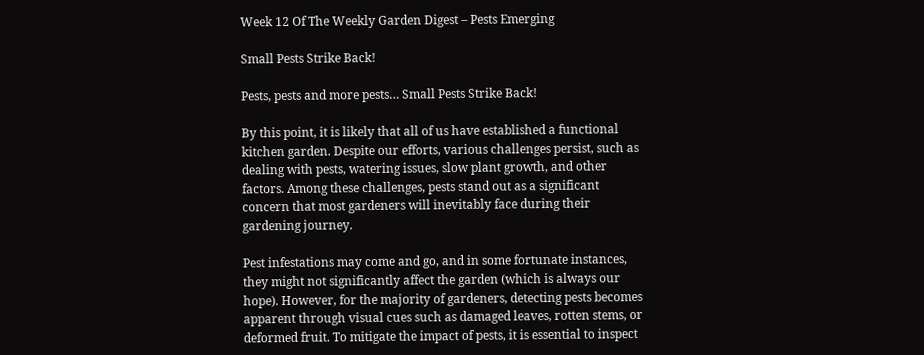Week 12 Of The Weekly Garden Digest – Pests Emerging

Small Pests Strike Back!

Pests, pests and more pests… Small Pests Strike Back!

By this point, it is likely that all of us have established a functional kitchen garden. Despite our efforts, various challenges persist, such as dealing with pests, watering issues, slow plant growth, and other factors. Among these challenges, pests stand out as a significant concern that most gardeners will inevitably face during their gardening journey.

Pest infestations may come and go, and in some fortunate instances, they might not significantly affect the garden (which is always our hope). However, for the majority of gardeners, detecting pests becomes apparent through visual cues such as damaged leaves, rotten stems, or deformed fruit. To mitigate the impact of pests, it is essential to inspect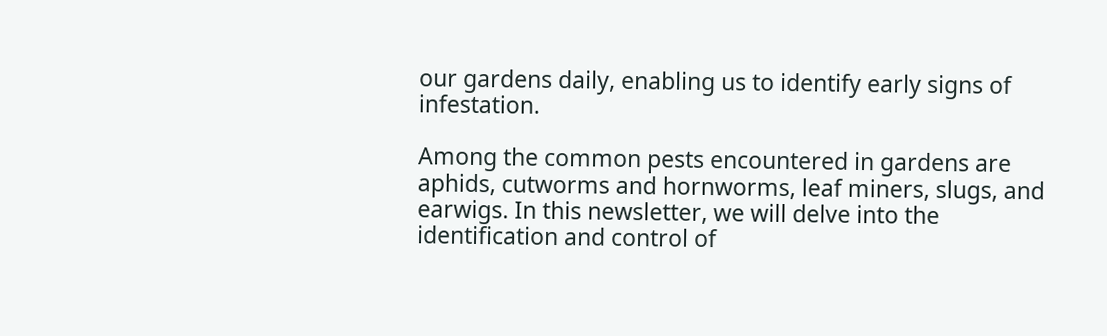our gardens daily, enabling us to identify early signs of infestation.

Among the common pests encountered in gardens are aphids, cutworms and hornworms, leaf miners, slugs, and earwigs. In this newsletter, we will delve into the identification and control of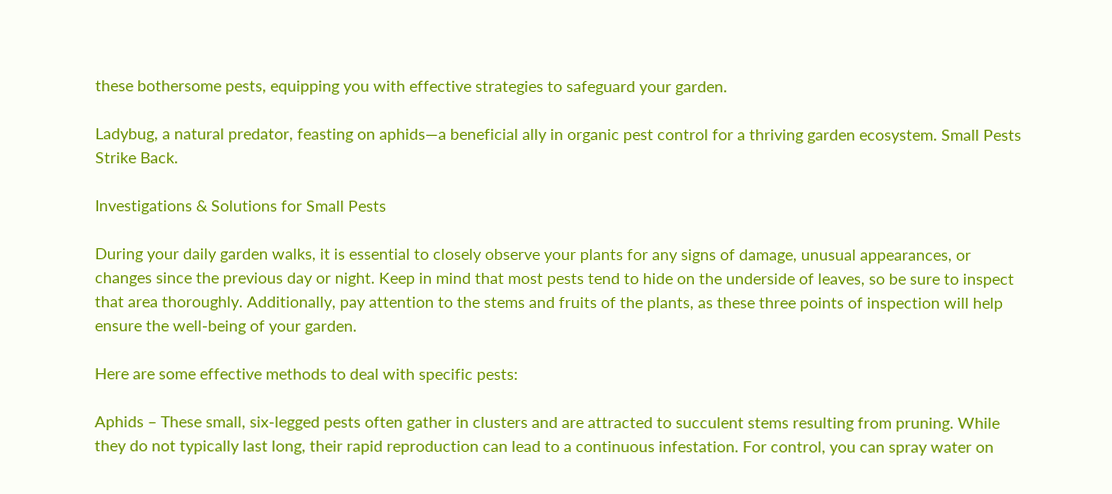these bothersome pests, equipping you with effective strategies to safeguard your garden.

Ladybug, a natural predator, feasting on aphids—a beneficial ally in organic pest control for a thriving garden ecosystem. Small Pests Strike Back.

Investigations & Solutions for Small Pests

During your daily garden walks, it is essential to closely observe your plants for any signs of damage, unusual appearances, or changes since the previous day or night. Keep in mind that most pests tend to hide on the underside of leaves, so be sure to inspect that area thoroughly. Additionally, pay attention to the stems and fruits of the plants, as these three points of inspection will help ensure the well-being of your garden.

Here are some effective methods to deal with specific pests:

Aphids – These small, six-legged pests often gather in clusters and are attracted to succulent stems resulting from pruning. While they do not typically last long, their rapid reproduction can lead to a continuous infestation. For control, you can spray water on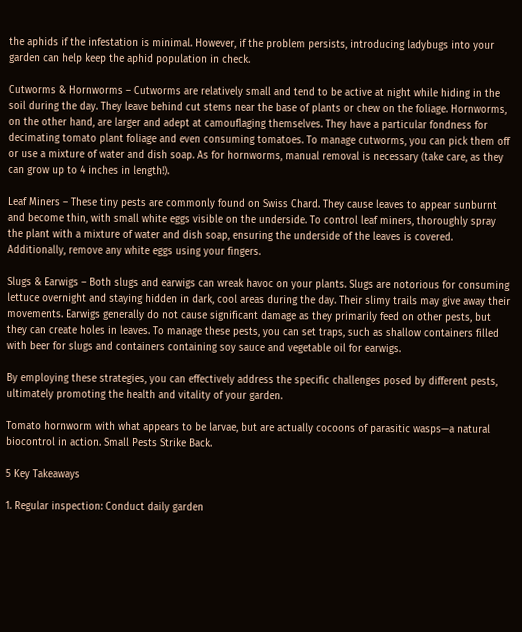the aphids if the infestation is minimal. However, if the problem persists, introducing ladybugs into your garden can help keep the aphid population in check.

Cutworms & Hornworms – Cutworms are relatively small and tend to be active at night while hiding in the soil during the day. They leave behind cut stems near the base of plants or chew on the foliage. Hornworms, on the other hand, are larger and adept at camouflaging themselves. They have a particular fondness for decimating tomato plant foliage and even consuming tomatoes. To manage cutworms, you can pick them off or use a mixture of water and dish soap. As for hornworms, manual removal is necessary (take care, as they can grow up to 4 inches in length!).

Leaf Miners – These tiny pests are commonly found on Swiss Chard. They cause leaves to appear sunburnt and become thin, with small white eggs visible on the underside. To control leaf miners, thoroughly spray the plant with a mixture of water and dish soap, ensuring the underside of the leaves is covered. Additionally, remove any white eggs using your fingers.

Slugs & Earwigs – Both slugs and earwigs can wreak havoc on your plants. Slugs are notorious for consuming lettuce overnight and staying hidden in dark, cool areas during the day. Their slimy trails may give away their movements. Earwigs generally do not cause significant damage as they primarily feed on other pests, but they can create holes in leaves. To manage these pests, you can set traps, such as shallow containers filled with beer for slugs and containers containing soy sauce and vegetable oil for earwigs.

By employing these strategies, you can effectively address the specific challenges posed by different pests, ultimately promoting the health and vitality of your garden.

Tomato hornworm with what appears to be larvae, but are actually cocoons of parasitic wasps—a natural biocontrol in action. Small Pests Strike Back.

5 Key Takeaways

1. Regular inspection: Conduct daily garden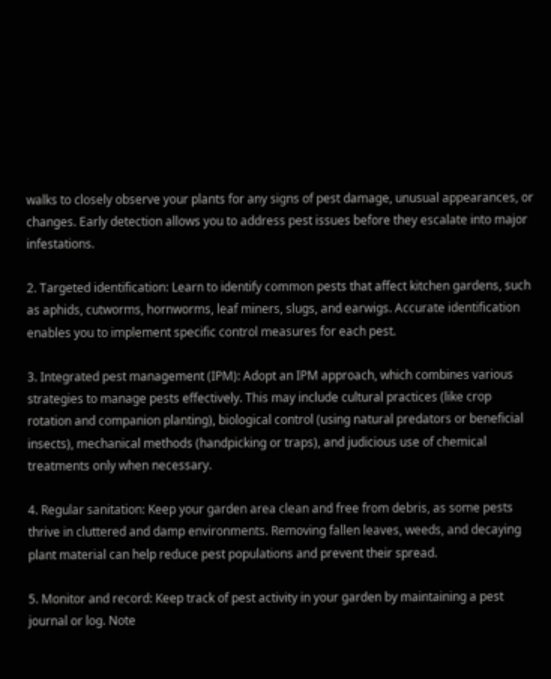walks to closely observe your plants for any signs of pest damage, unusual appearances, or changes. Early detection allows you to address pest issues before they escalate into major infestations.

2. Targeted identification: Learn to identify common pests that affect kitchen gardens, such as aphids, cutworms, hornworms, leaf miners, slugs, and earwigs. Accurate identification enables you to implement specific control measures for each pest.

3. Integrated pest management (IPM): Adopt an IPM approach, which combines various strategies to manage pests effectively. This may include cultural practices (like crop rotation and companion planting), biological control (using natural predators or beneficial insects), mechanical methods (handpicking or traps), and judicious use of chemical treatments only when necessary.

4. Regular sanitation: Keep your garden area clean and free from debris, as some pests thrive in cluttered and damp environments. Removing fallen leaves, weeds, and decaying plant material can help reduce pest populations and prevent their spread.

5. Monitor and record: Keep track of pest activity in your garden by maintaining a pest journal or log. Note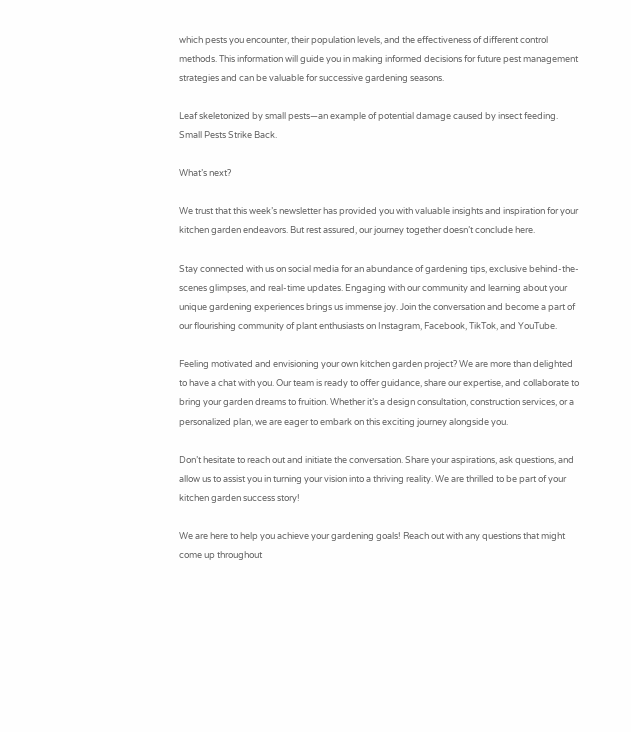which pests you encounter, their population levels, and the effectiveness of different control methods. This information will guide you in making informed decisions for future pest management strategies and can be valuable for successive gardening seasons.

Leaf skeletonized by small pests—an example of potential damage caused by insect feeding. Small Pests Strike Back.

What’s next?

We trust that this week’s newsletter has provided you with valuable insights and inspiration for your kitchen garden endeavors. But rest assured, our journey together doesn’t conclude here.

Stay connected with us on social media for an abundance of gardening tips, exclusive behind-the-scenes glimpses, and real-time updates. Engaging with our community and learning about your unique gardening experiences brings us immense joy. Join the conversation and become a part of our flourishing community of plant enthusiasts on Instagram, Facebook, TikTok, and YouTube.

Feeling motivated and envisioning your own kitchen garden project? We are more than delighted to have a chat with you. Our team is ready to offer guidance, share our expertise, and collaborate to bring your garden dreams to fruition. Whether it’s a design consultation, construction services, or a personalized plan, we are eager to embark on this exciting journey alongside you.

Don’t hesitate to reach out and initiate the conversation. Share your aspirations, ask questions, and allow us to assist you in turning your vision into a thriving reality. We are thrilled to be part of your kitchen garden success story!

We are here to help you achieve your gardening goals! Reach out with any questions that might come up throughout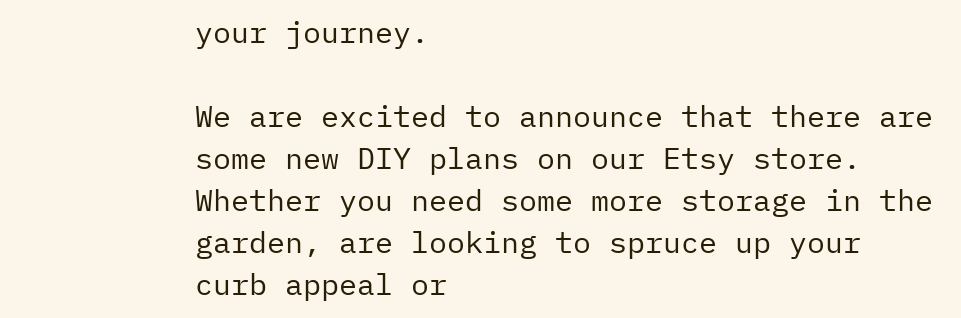your journey.

We are excited to announce that there are some new DIY plans on our Etsy store. Whether you need some more storage in the garden, are looking to spruce up your curb appeal or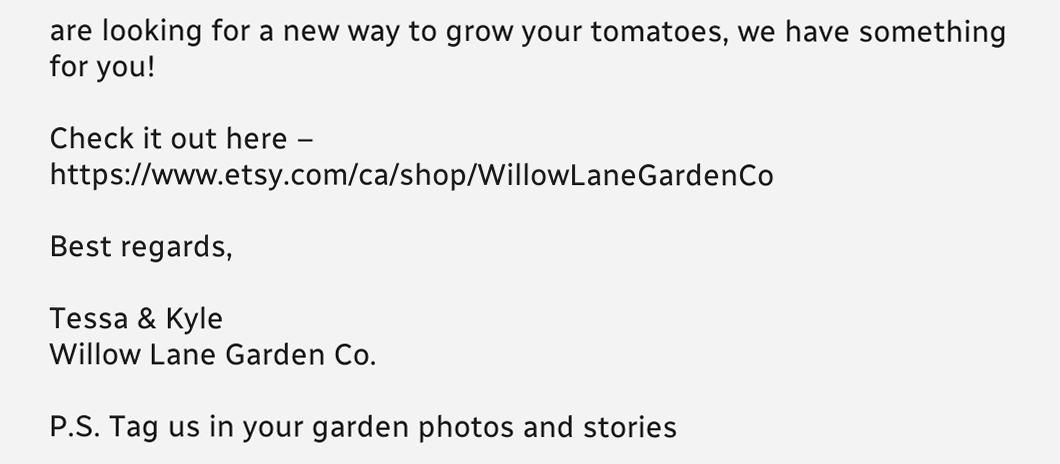are looking for a new way to grow your tomatoes, we have something for you!

Check it out here – https://www.etsy.com/ca/shop/WillowLaneGardenCo

Best regards,

Tessa & Kyle
Willow Lane Garden Co.

P.S. Tag us in your garden photos and stories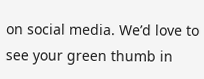on social media. We’d love to see your green thumb in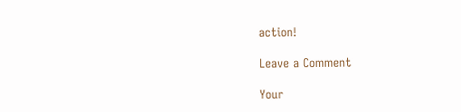action!

Leave a Comment

Your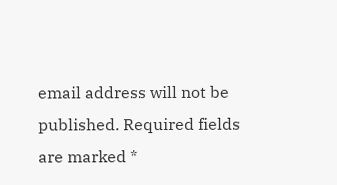email address will not be published. Required fields are marked *